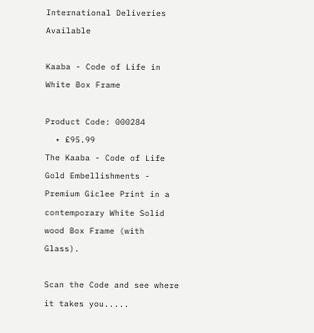International Deliveries Available

Kaaba - Code of Life in White Box Frame

Product Code: 000284
  • £95.99
The Kaaba - Code of Life Gold Embellishments - Premium Giclee Print in a contemporary White Solid wood Box Frame (with Glass).

Scan the Code and see where it takes you.....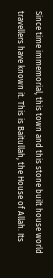Since time immemorial, this town and this stone built house world travellers have known it. This is Baitullah, the House of Allah. Its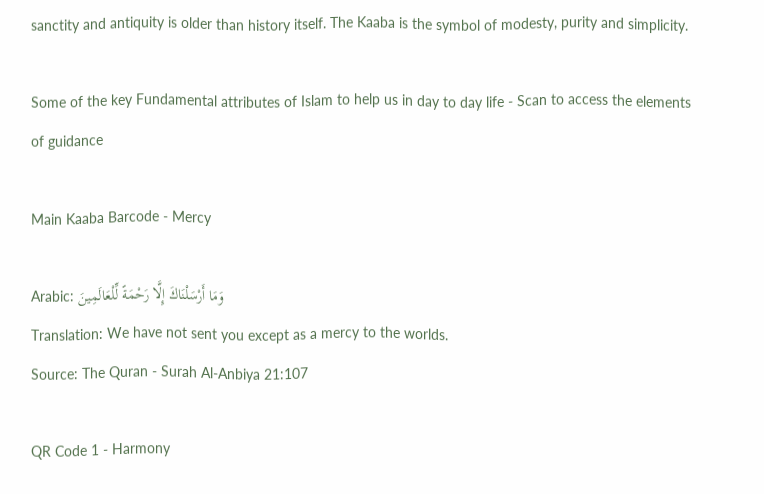sanctity and antiquity is older than history itself. The Kaaba is the symbol of modesty, purity and simplicity.

Some of the key Fundamental attributes of Islam to help us in day to day life - Scan to access the elements of guidance

Main Kaaba Barcode - Mercy

Arabic: وَمَا أَرْسَلْنَاكَ إِلَّا رَحْمَةً لِّلْعَالَمِينَ
Translation: We have not sent you except as a mercy to the worlds.
Source: The Quran - Surah Al-Anbiya 21:107

QR Code 1 - Harmony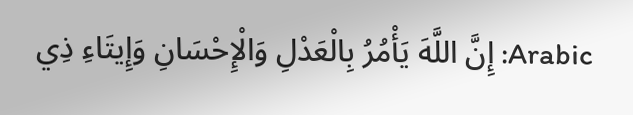Arabic: إِنَّ اللَّهَ يَأْمُرُ بِالْعَدْلِ وَالْإِحْسَانِ وَإِيتَاءِ ذِي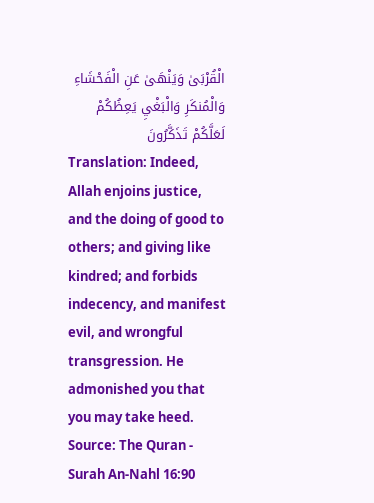الْقُرْبَىٰ وَيَنْهَىٰ عَنِ الْفَحْشَاءِ وَالْمُنكَرِ وَالْبَغْيِ يَعِظُكُمْ لَعَلَّكُمْ تَذَكَّرُونَ
Translation: Indeed, Allah enjoins justice, and the doing of good to others; and giving like kindred; and forbids indecency, and manifest evil, and wrongful transgression. He admonished you that you may take heed.
Source: The Quran - Surah An-Nahl 16:90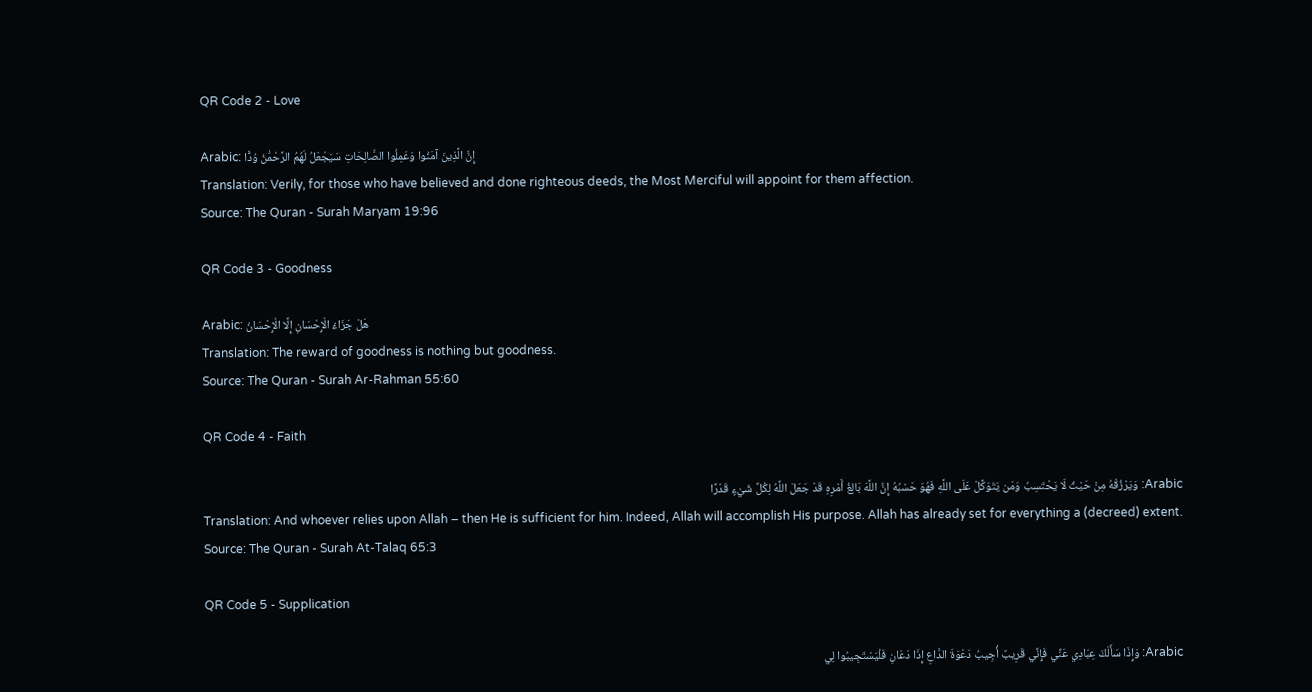QR Code 2 - Love

Arabic: إِنَّ الَّذِينَ آمَنُوا وَعَمِلُوا الصَّالِحَاتِ سَيَجْعَلُ لَهُمُ الرَّحْمَٰنُ وُدًّا
Translation: Verily, for those who have believed and done righteous deeds, the Most Merciful will appoint for them affection.
Source: The Quran - Surah Maryam 19:96

QR Code 3 - Goodness

Arabic: هَلْ جَزَاءُ الْإِحْسَانِ إِلَّا الْإِحْسَانُ
Translation: The reward of goodness is nothing but goodness.
Source: The Quran - Surah Ar-Rahman 55:60

QR Code 4 - Faith

Arabic: وَيَرْزُقْهُ مِنْ حَيْثُ لَا يَحْتَسِبُ وَمَن يَتَوَكَّلْ عَلَى اللَّهِ فَهُوَ حَسْبُهُ إِنَّ اللَّهَ بَالِغُ أَمْرِهِ قَدْ جَعَلَ اللَّهُ لِكُلِّ شَيْءٍ قَدْرًا
Translation: And whoever relies upon Allah – then He is sufficient for him. Indeed, Allah will accomplish His purpose. Allah has already set for everything a (decreed) extent.
Source: The Quran - Surah At-Talaq 65:3

QR Code 5 - Supplication

Arabic: وَإِذَا سَأَلَكَ عِبَادِي عَنِّي فَإِنِّي قَرِيبٌ أُجِيبُ دَعْوَةَ الدَّاعِ إِذَا دَعَانِ فَلْيَسْتَجِيبُوا لِي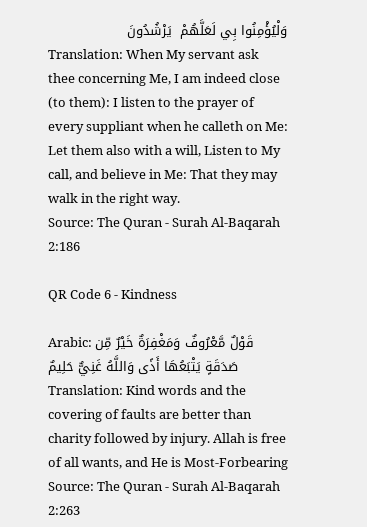وَلْيُؤْمِنُوا بِي لَعَلَّهُمْ  يَرْشُدُونَ
Translation: When My servant ask thee concerning Me, I am indeed close (to them): I listen to the prayer of every suppliant when he calleth on Me: Let them also with a will, Listen to My call, and believe in Me: That they may walk in the right way.
Source: The Quran - Surah Al-Baqarah 2:186

QR Code 6 - Kindness

Arabic: قَوْلٌ مَّعْرُوفٌ وَمَغْفِرَةٌ خَيْرٌ مِّن صَدَقَةٍ يَتْبَعُهَا أَذًى وَاللَّهُ غَنِيٌّ حَلِيمٌ
Translation: Kind words and the covering of faults are better than charity followed by injury. Allah is free of all wants, and He is Most-Forbearing
Source: The Quran - Surah Al-Baqarah 2:263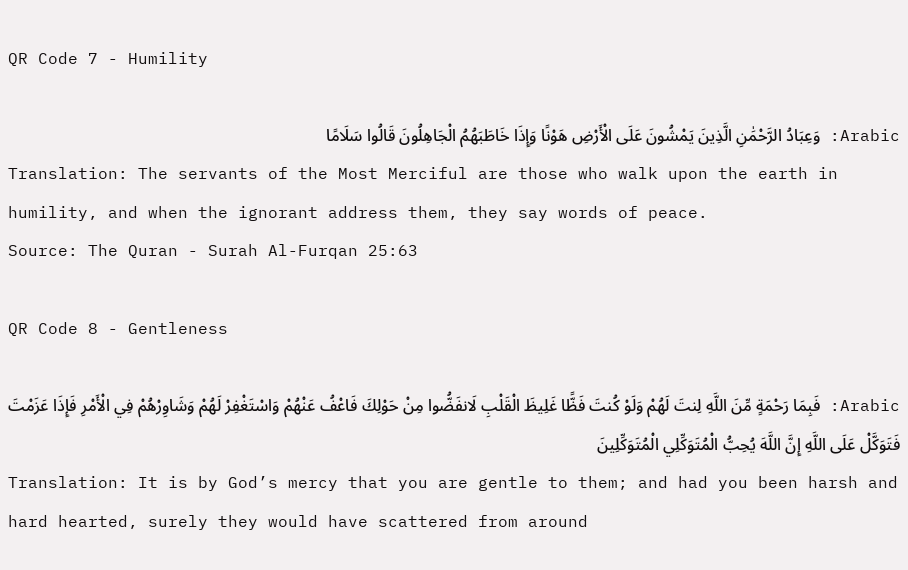QR Code 7 - Humility

Arabic: وَعِبَادُ الرَّحْمَٰنِ الَّذِينَ يَمْشُونَ عَلَى الْأَرْضِ هَوْنًا وَإِذَا خَاطَبَهُمُ الْجَاهِلُونَ قَالُوا سَلَامًا
Translation: The servants of the Most Merciful are those who walk upon the earth in humility, and when the ignorant address them, they say words of peace.
Source: The Quran - Surah Al-Furqan 25:63

QR Code 8 - Gentleness

Arabic: فَبِمَا رَحْمَةٍ مِّنَ اللَّهِ لِنتَ لَهُمْ وَلَوْ كُنتَ فَظًّا غَلِيظَ الْقَلْبِ لَانفَضُّوا مِنْ حَوْلِكَ فَاعْفُ عَنْهُمْ وَاسْتَغْفِرْ لَهُمْ وَشَاوِرْهُمْ فِي الْأَمْرِ فَإِذَا عَزَمْتَ فَتَوَكَّلْ عَلَى اللَّهِ إِنَّ اللَّهَ يُحِبُّ الْمُتَوَكِّلِي الْمُتَوَكِّلِينَ
Translation: It is by God’s mercy that you are gentle to them; and had you been harsh and hard hearted, surely they would have scattered from around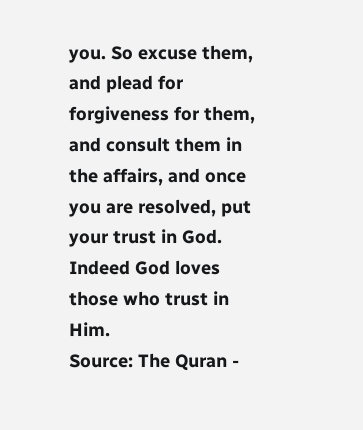you. So excuse them, and plead for forgiveness for them, and consult them in the affairs, and once you are resolved, put your trust in God. Indeed God loves those who trust in Him.
Source: The Quran -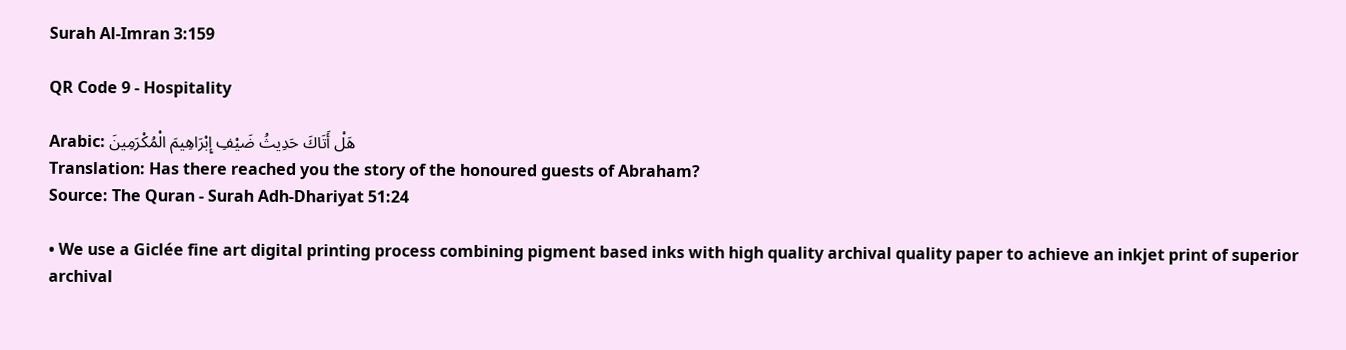Surah Al-Imran 3:159

QR Code 9 - Hospitality

Arabic: هَلْ أَتَاكَ حَدِيثُ ضَيْفِ إِبْرَاهِيمَ الْمُكْرَمِينَ
Translation: Has there reached you the story of the honoured guests of Abraham?
Source: The Quran - Surah Adh-Dhariyat 51:24

• We use a Giclée fine art digital printing process combining pigment based inks with high quality archival quality paper to achieve an inkjet print of superior archival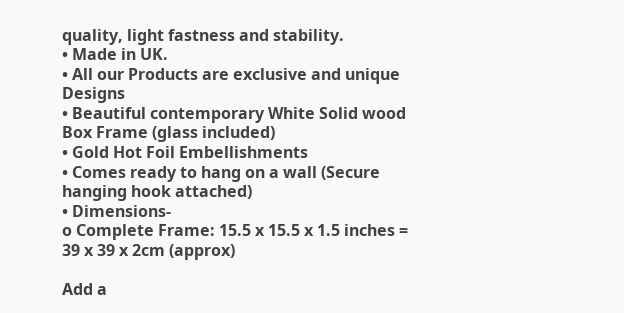quality, light fastness and stability.
• Made in UK.
• All our Products are exclusive and unique Designs
• Beautiful contemporary White Solid wood Box Frame (glass included)
• Gold Hot Foil Embellishments
• Comes ready to hang on a wall (Secure hanging hook attached)
• Dimensions-
o Complete Frame: 15.5 x 15.5 x 1.5 inches = 39 x 39 x 2cm (approx)

Add a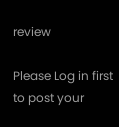review

Please Log in first to post your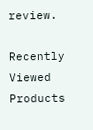review.

Recently Viewed Products